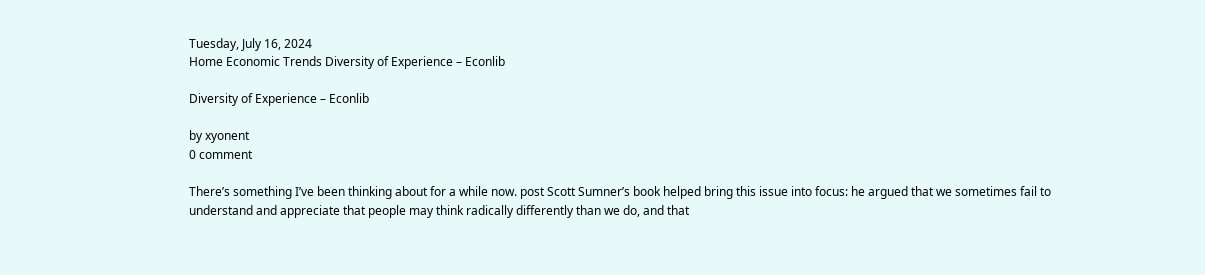Tuesday, July 16, 2024
Home Economic Trends Diversity of Experience – Econlib

Diversity of Experience – Econlib

by xyonent
0 comment

There’s something I’ve been thinking about for a while now. post Scott Sumner’s book helped bring this issue into focus: he argued that we sometimes fail to understand and appreciate that people may think radically differently than we do, and that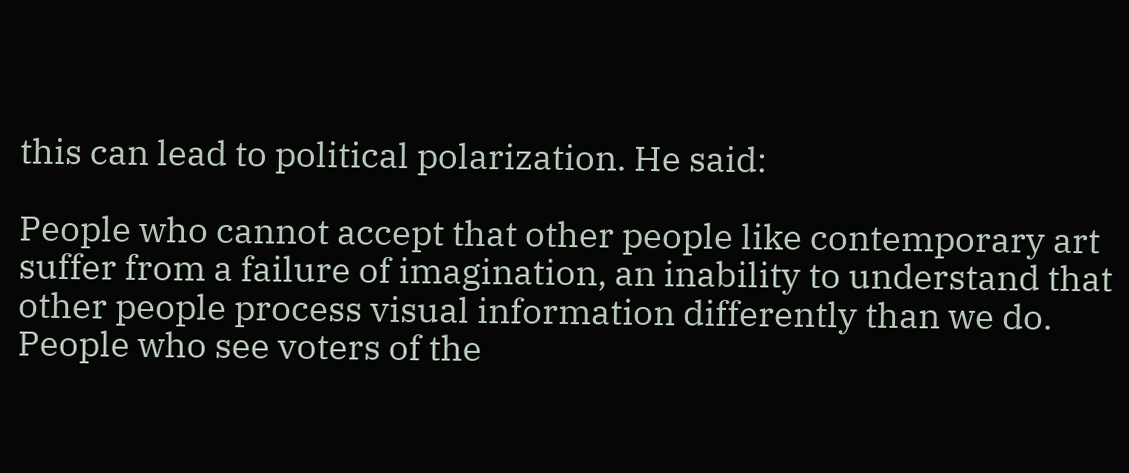this can lead to political polarization. He said:

People who cannot accept that other people like contemporary art suffer from a failure of imagination, an inability to understand that other people process visual information differently than we do. People who see voters of the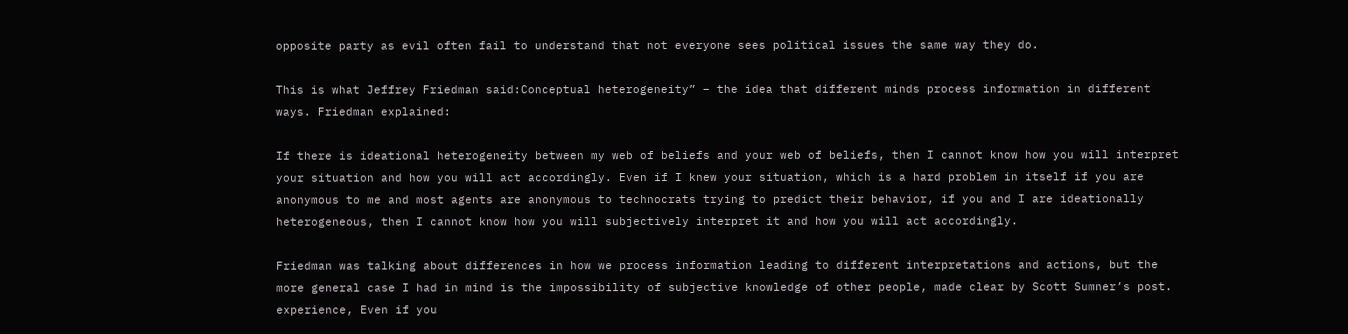opposite party as evil often fail to understand that not everyone sees political issues the same way they do.

This is what Jeffrey Friedman said:Conceptual heterogeneity” – the idea that different minds process information in different ways. Friedman explained:

If there is ideational heterogeneity between my web of beliefs and your web of beliefs, then I cannot know how you will interpret your situation and how you will act accordingly. Even if I knew your situation, which is a hard problem in itself if you are anonymous to me and most agents are anonymous to technocrats trying to predict their behavior, if you and I are ideationally heterogeneous, then I cannot know how you will subjectively interpret it and how you will act accordingly.

Friedman was talking about differences in how we process information leading to different interpretations and actions, but the more general case I had in mind is the impossibility of subjective knowledge of other people, made clear by Scott Sumner’s post. experience, Even if you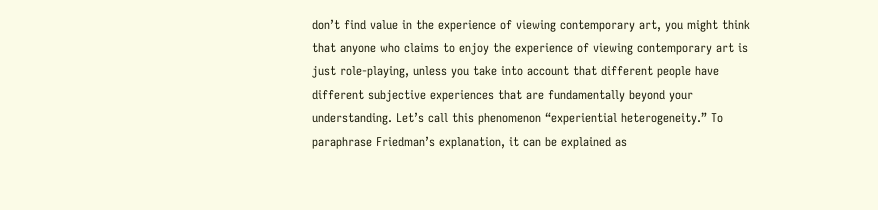don’t find value in the experience of viewing contemporary art, you might think that anyone who claims to enjoy the experience of viewing contemporary art is just role-playing, unless you take into account that different people have different subjective experiences that are fundamentally beyond your understanding. Let’s call this phenomenon “experiential heterogeneity.” To paraphrase Friedman’s explanation, it can be explained as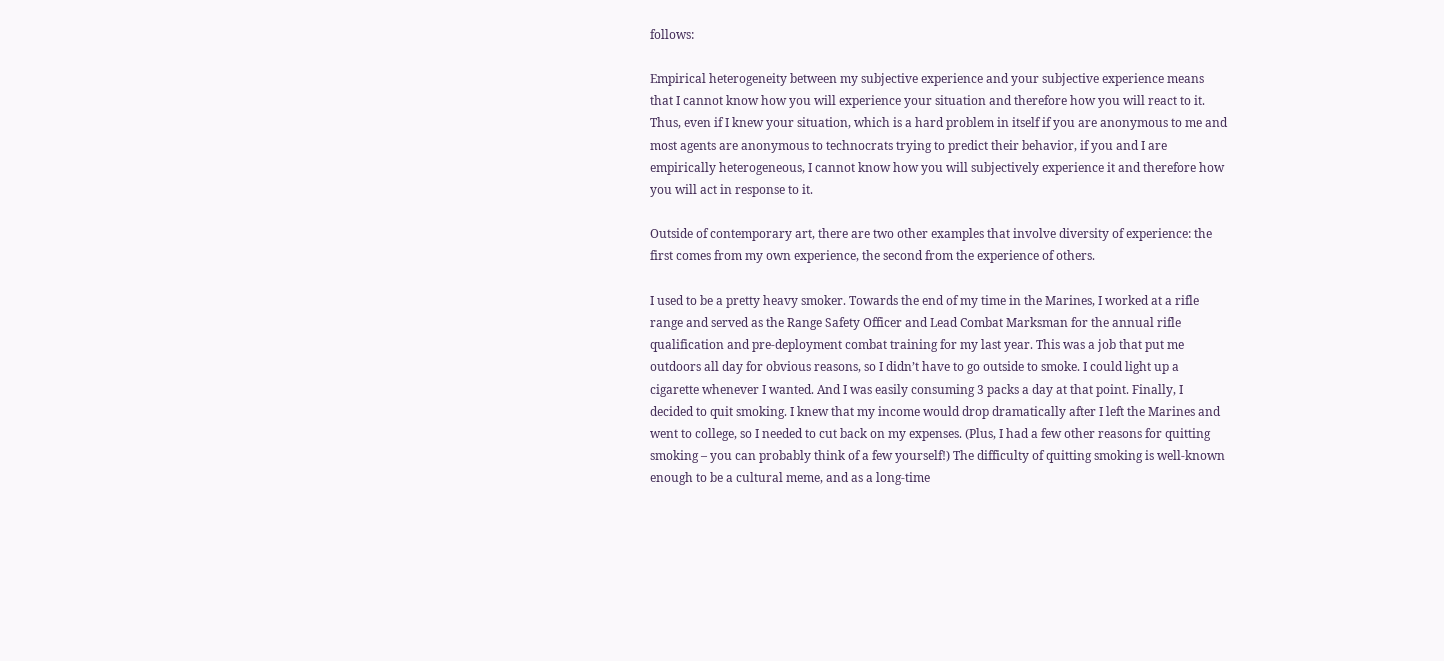follows:

Empirical heterogeneity between my subjective experience and your subjective experience means that I cannot know how you will experience your situation and therefore how you will react to it. Thus, even if I knew your situation, which is a hard problem in itself if you are anonymous to me and most agents are anonymous to technocrats trying to predict their behavior, if you and I are empirically heterogeneous, I cannot know how you will subjectively experience it and therefore how you will act in response to it.

Outside of contemporary art, there are two other examples that involve diversity of experience: the first comes from my own experience, the second from the experience of others.

I used to be a pretty heavy smoker. Towards the end of my time in the Marines, I worked at a rifle range and served as the Range Safety Officer and Lead Combat Marksman for the annual rifle qualification and pre-deployment combat training for my last year. This was a job that put me outdoors all day for obvious reasons, so I didn’t have to go outside to smoke. I could light up a cigarette whenever I wanted. And I was easily consuming 3 packs a day at that point. Finally, I decided to quit smoking. I knew that my income would drop dramatically after I left the Marines and went to college, so I needed to cut back on my expenses. (Plus, I had a few other reasons for quitting smoking – you can probably think of a few yourself!) The difficulty of quitting smoking is well-known enough to be a cultural meme, and as a long-time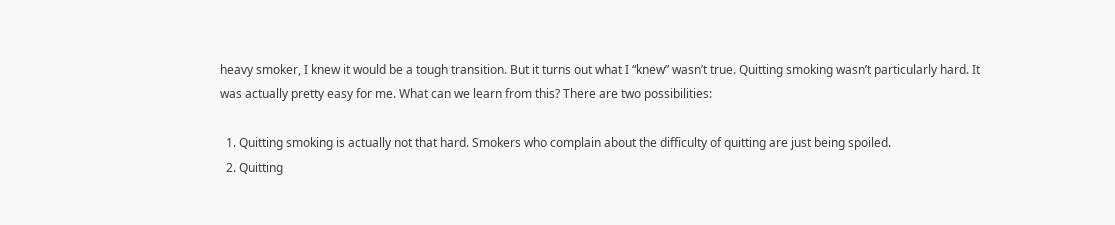heavy smoker, I knew it would be a tough transition. But it turns out what I “knew” wasn’t true. Quitting smoking wasn’t particularly hard. It was actually pretty easy for me. What can we learn from this? There are two possibilities:

  1. Quitting smoking is actually not that hard. Smokers who complain about the difficulty of quitting are just being spoiled.
  2. Quitting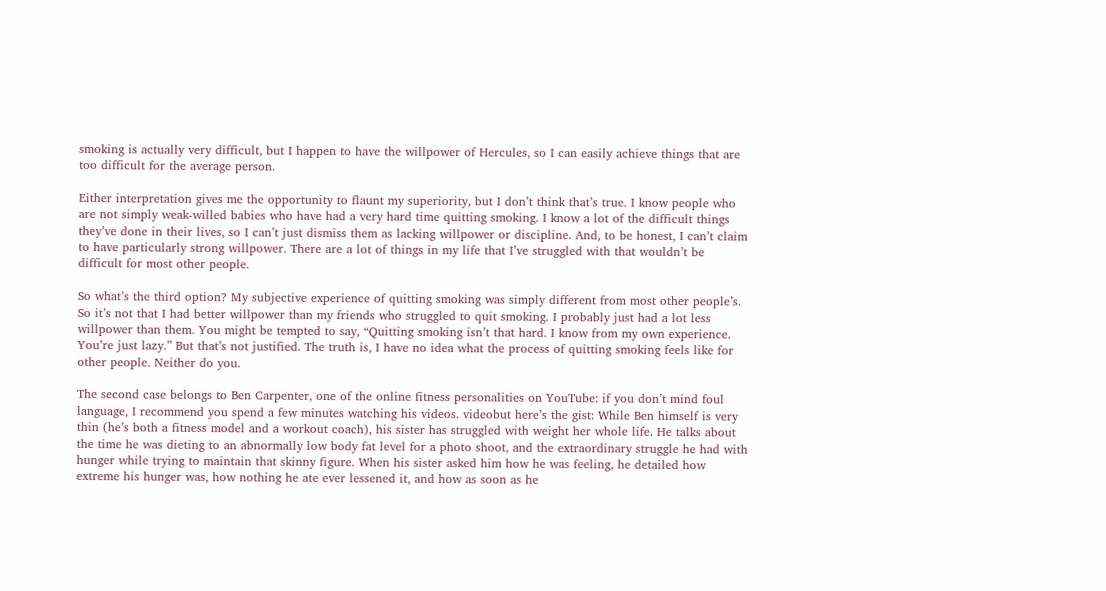smoking is actually very difficult, but I happen to have the willpower of Hercules, so I can easily achieve things that are too difficult for the average person.

Either interpretation gives me the opportunity to flaunt my superiority, but I don’t think that’s true. I know people who are not simply weak-willed babies who have had a very hard time quitting smoking. I know a lot of the difficult things they’ve done in their lives, so I can’t just dismiss them as lacking willpower or discipline. And, to be honest, I can’t claim to have particularly strong willpower. There are a lot of things in my life that I’ve struggled with that wouldn’t be difficult for most other people.

So what’s the third option? My subjective experience of quitting smoking was simply different from most other people’s. So it’s not that I had better willpower than my friends who struggled to quit smoking. I probably just had a lot less willpower than them. You might be tempted to say, “Quitting smoking isn’t that hard. I know from my own experience. You’re just lazy.” But that’s not justified. The truth is, I have no idea what the process of quitting smoking feels like for other people. Neither do you.

The second case belongs to Ben Carpenter, one of the online fitness personalities on YouTube: if you don’t mind foul language, I recommend you spend a few minutes watching his videos. videobut here’s the gist: While Ben himself is very thin (he’s both a fitness model and a workout coach), his sister has struggled with weight her whole life. He talks about the time he was dieting to an abnormally low body fat level for a photo shoot, and the extraordinary struggle he had with hunger while trying to maintain that skinny figure. When his sister asked him how he was feeling, he detailed how extreme his hunger was, how nothing he ate ever lessened it, and how as soon as he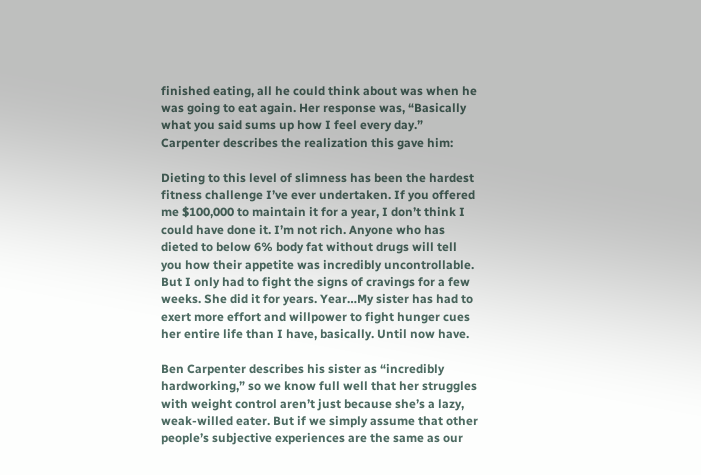finished eating, all he could think about was when he was going to eat again. Her response was, “Basically what you said sums up how I feel every day.” Carpenter describes the realization this gave him:

Dieting to this level of slimness has been the hardest fitness challenge I’ve ever undertaken. If you offered me $100,000 to maintain it for a year, I don’t think I could have done it. I’m not rich. Anyone who has dieted to below 6% body fat without drugs will tell you how their appetite was incredibly uncontrollable. But I only had to fight the signs of cravings for a few weeks. She did it for years. Year…My sister has had to exert more effort and willpower to fight hunger cues her entire life than I have, basically. Until now have.

Ben Carpenter describes his sister as “incredibly hardworking,” so we know full well that her struggles with weight control aren’t just because she’s a lazy, weak-willed eater. But if we simply assume that other people’s subjective experiences are the same as our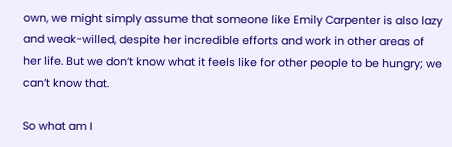own, we might simply assume that someone like Emily Carpenter is also lazy and weak-willed, despite her incredible efforts and work in other areas of her life. But we don’t know what it feels like for other people to be hungry; we can’t know that.

So what am I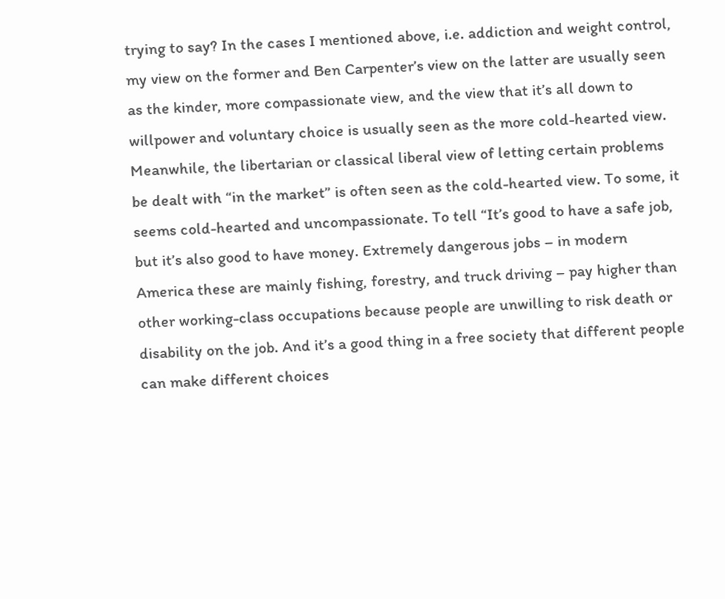trying to say? In the cases I mentioned above, i.e. addiction and weight control, my view on the former and Ben Carpenter’s view on the latter are usually seen as the kinder, more compassionate view, and the view that it’s all down to willpower and voluntary choice is usually seen as the more cold-hearted view. Meanwhile, the libertarian or classical liberal view of letting certain problems be dealt with “in the market” is often seen as the cold-hearted view. To some, it seems cold-hearted and uncompassionate. To tell “It’s good to have a safe job, but it’s also good to have money. Extremely dangerous jobs – in modern America these are mainly fishing, forestry, and truck driving – pay higher than other working-class occupations because people are unwilling to risk death or disability on the job. And it’s a good thing in a free society that different people can make different choices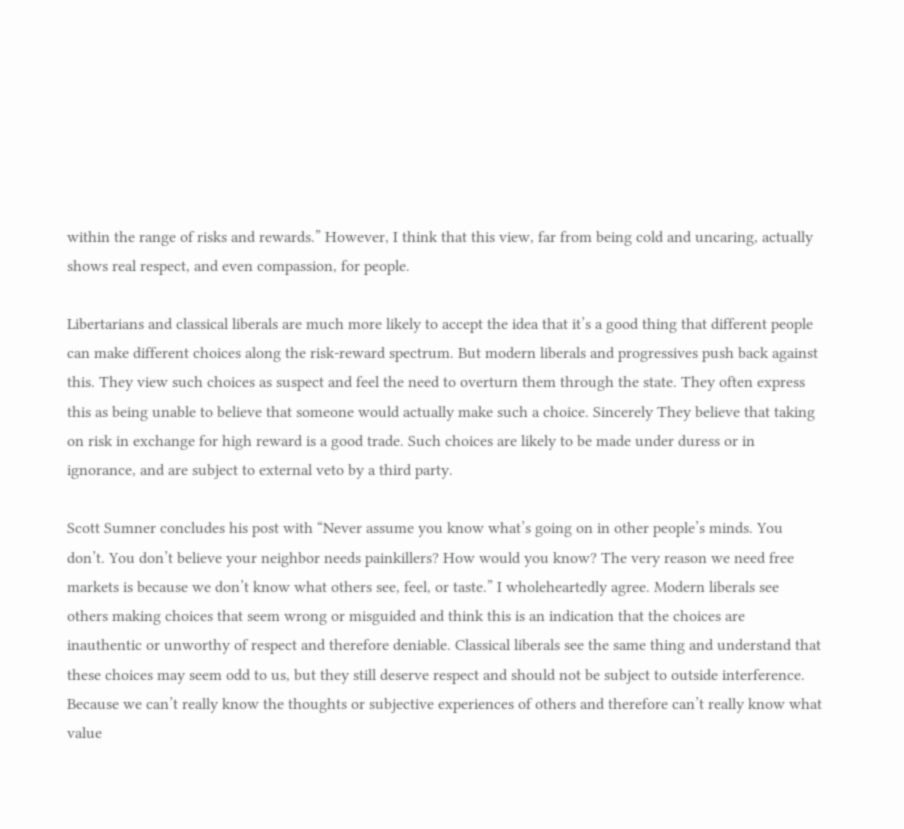within the range of risks and rewards.” However, I think that this view, far from being cold and uncaring, actually shows real respect, and even compassion, for people.

Libertarians and classical liberals are much more likely to accept the idea that it’s a good thing that different people can make different choices along the risk-reward spectrum. But modern liberals and progressives push back against this. They view such choices as suspect and feel the need to overturn them through the state. They often express this as being unable to believe that someone would actually make such a choice. Sincerely They believe that taking on risk in exchange for high reward is a good trade. Such choices are likely to be made under duress or in ignorance, and are subject to external veto by a third party.

Scott Sumner concludes his post with “Never assume you know what’s going on in other people’s minds. You don’t. You don’t believe your neighbor needs painkillers? How would you know? The very reason we need free markets is because we don’t know what others see, feel, or taste.” I wholeheartedly agree. Modern liberals see others making choices that seem wrong or misguided and think this is an indication that the choices are inauthentic or unworthy of respect and therefore deniable. Classical liberals see the same thing and understand that these choices may seem odd to us, but they still deserve respect and should not be subject to outside interference. Because we can’t really know the thoughts or subjective experiences of others and therefore can’t really know what value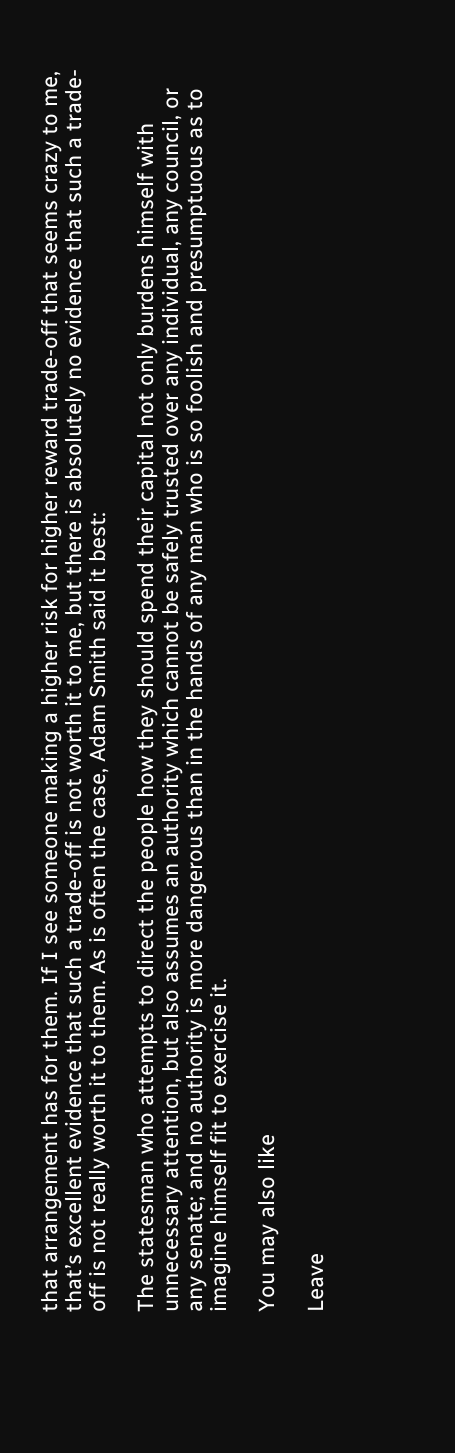that arrangement has for them. If I see someone making a higher risk for higher reward trade-off that seems crazy to me, that’s excellent evidence that such a trade-off is not worth it to me, but there is absolutely no evidence that such a trade-off is not really worth it to them. As is often the case, Adam Smith said it best:

The statesman who attempts to direct the people how they should spend their capital not only burdens himself with unnecessary attention, but also assumes an authority which cannot be safely trusted over any individual, any council, or any senate; and no authority is more dangerous than in the hands of any man who is so foolish and presumptuous as to imagine himself fit to exercise it.

You may also like

Leave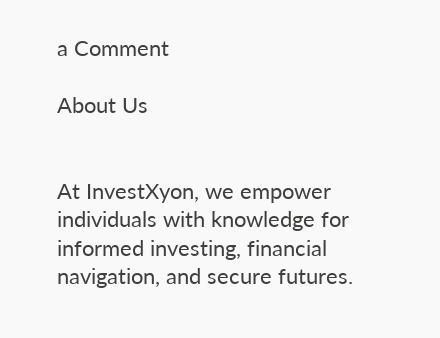a Comment

About Us


At InvestXyon, we empower individuals with knowledge for informed investing, financial navigation, and secure futures.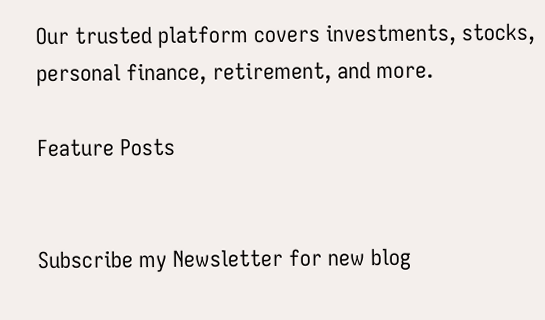Our trusted platform covers investments, stocks, personal finance, retirement, and more.

Feature Posts


Subscribe my Newsletter for new blog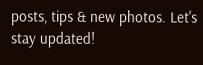posts, tips & new photos. Let's stay updated!